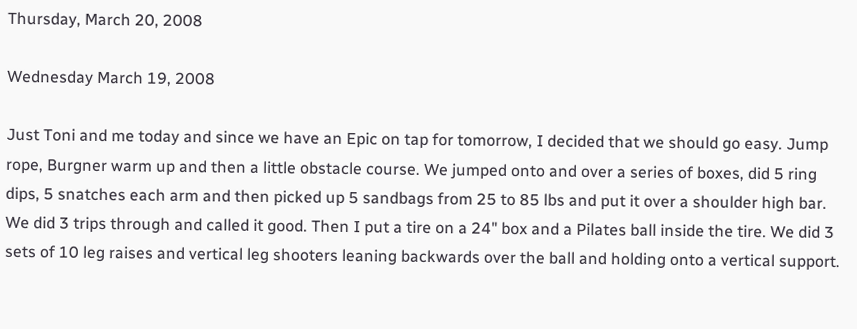Thursday, March 20, 2008

Wednesday March 19, 2008

Just Toni and me today and since we have an Epic on tap for tomorrow, I decided that we should go easy. Jump rope, Burgner warm up and then a little obstacle course. We jumped onto and over a series of boxes, did 5 ring dips, 5 snatches each arm and then picked up 5 sandbags from 25 to 85 lbs and put it over a shoulder high bar. We did 3 trips through and called it good. Then I put a tire on a 24" box and a Pilates ball inside the tire. We did 3 sets of 10 leg raises and vertical leg shooters leaning backwards over the ball and holding onto a vertical support.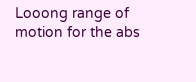Looong range of motion for the abs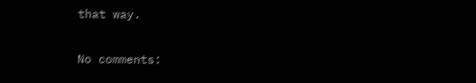that way.

No comments: